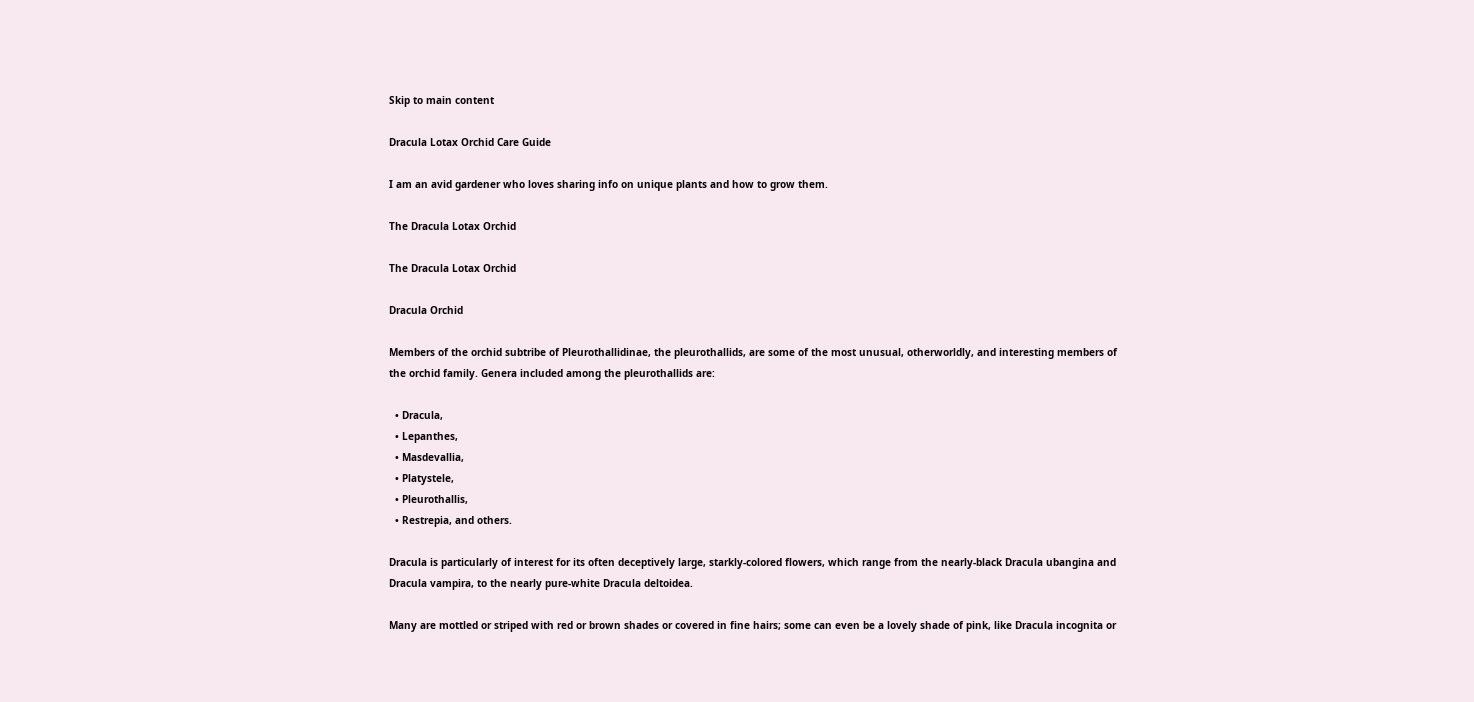Skip to main content

Dracula Lotax Orchid Care Guide

I am an avid gardener who loves sharing info on unique plants and how to grow them.

The Dracula Lotax Orchid

The Dracula Lotax Orchid

Dracula Orchid

Members of the orchid subtribe of Pleurothallidinae, the pleurothallids, are some of the most unusual, otherworldly, and interesting members of the orchid family. Genera included among the pleurothallids are:

  • Dracula,
  • Lepanthes,
  • Masdevallia,
  • Platystele,
  • Pleurothallis,
  • Restrepia, and others.

Dracula is particularly of interest for its often deceptively large, starkly-colored flowers, which range from the nearly-black Dracula ubangina and Dracula vampira, to the nearly pure-white Dracula deltoidea.

Many are mottled or striped with red or brown shades or covered in fine hairs; some can even be a lovely shade of pink, like Dracula incognita or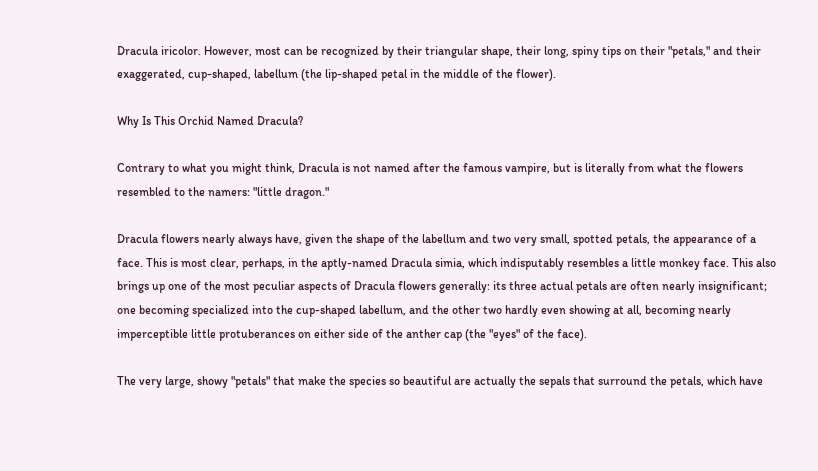Dracula iricolor. However, most can be recognized by their triangular shape, their long, spiny tips on their "petals," and their exaggerated, cup-shaped, labellum (the lip-shaped petal in the middle of the flower).

Why Is This Orchid Named Dracula?

Contrary to what you might think, Dracula is not named after the famous vampire, but is literally from what the flowers resembled to the namers: "little dragon."

Dracula flowers nearly always have, given the shape of the labellum and two very small, spotted petals, the appearance of a face. This is most clear, perhaps, in the aptly-named Dracula simia, which indisputably resembles a little monkey face. This also brings up one of the most peculiar aspects of Dracula flowers generally: its three actual petals are often nearly insignificant; one becoming specialized into the cup-shaped labellum, and the other two hardly even showing at all, becoming nearly imperceptible little protuberances on either side of the anther cap (the "eyes" of the face).

The very large, showy "petals" that make the species so beautiful are actually the sepals that surround the petals, which have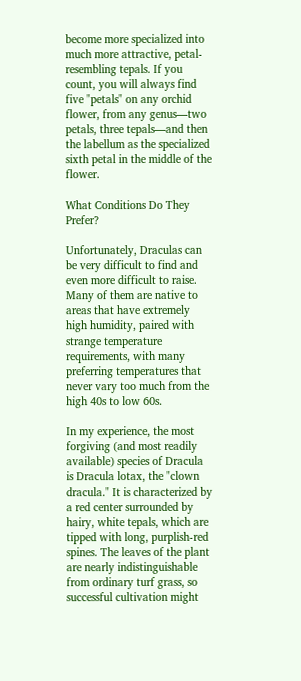become more specialized into much more attractive, petal-resembling tepals. If you count, you will always find five "petals" on any orchid flower, from any genus—two petals, three tepals—and then the labellum as the specialized sixth petal in the middle of the flower.

What Conditions Do They Prefer?

Unfortunately, Draculas can be very difficult to find and even more difficult to raise. Many of them are native to areas that have extremely high humidity, paired with strange temperature requirements, with many preferring temperatures that never vary too much from the high 40s to low 60s.

In my experience, the most forgiving (and most readily available) species of Dracula is Dracula lotax, the "clown dracula." It is characterized by a red center surrounded by hairy, white tepals, which are tipped with long, purplish-red spines. The leaves of the plant are nearly indistinguishable from ordinary turf grass, so successful cultivation might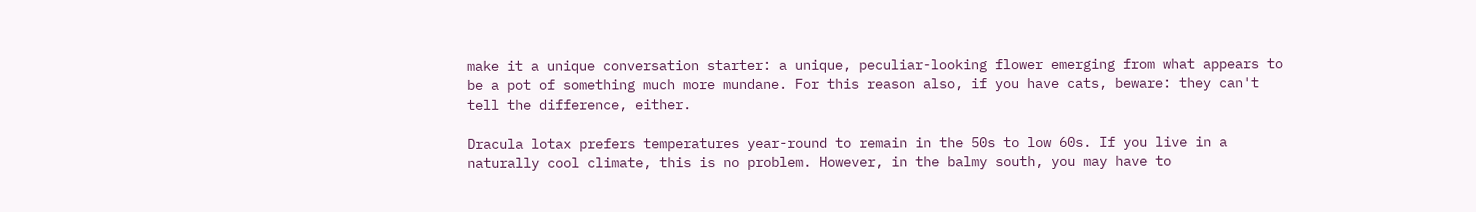make it a unique conversation starter: a unique, peculiar-looking flower emerging from what appears to be a pot of something much more mundane. For this reason also, if you have cats, beware: they can't tell the difference, either.

Dracula lotax prefers temperatures year-round to remain in the 50s to low 60s. If you live in a naturally cool climate, this is no problem. However, in the balmy south, you may have to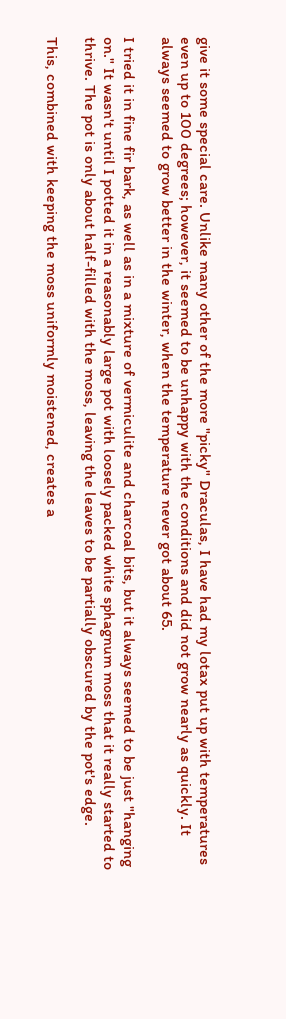give it some special care. Unlike many other of the more "picky" Draculas, I have had my lotax put up with temperatures even up to 100 degrees; however, it seemed to be unhappy with the conditions and did not grow nearly as quickly. It always seemed to grow better in the winter, when the temperature never got about 65.

I tried it in fine fir bark, as well as in a mixture of vermiculite and charcoal bits, but it always seemed to be just "hanging on." It wasn't until I potted it in a reasonably large pot with loosely packed white sphagnum moss that it really started to thrive. The pot is only about half-filled with the moss, leaving the leaves to be partially obscured by the pot's edge.

This, combined with keeping the moss uniformly moistened, creates a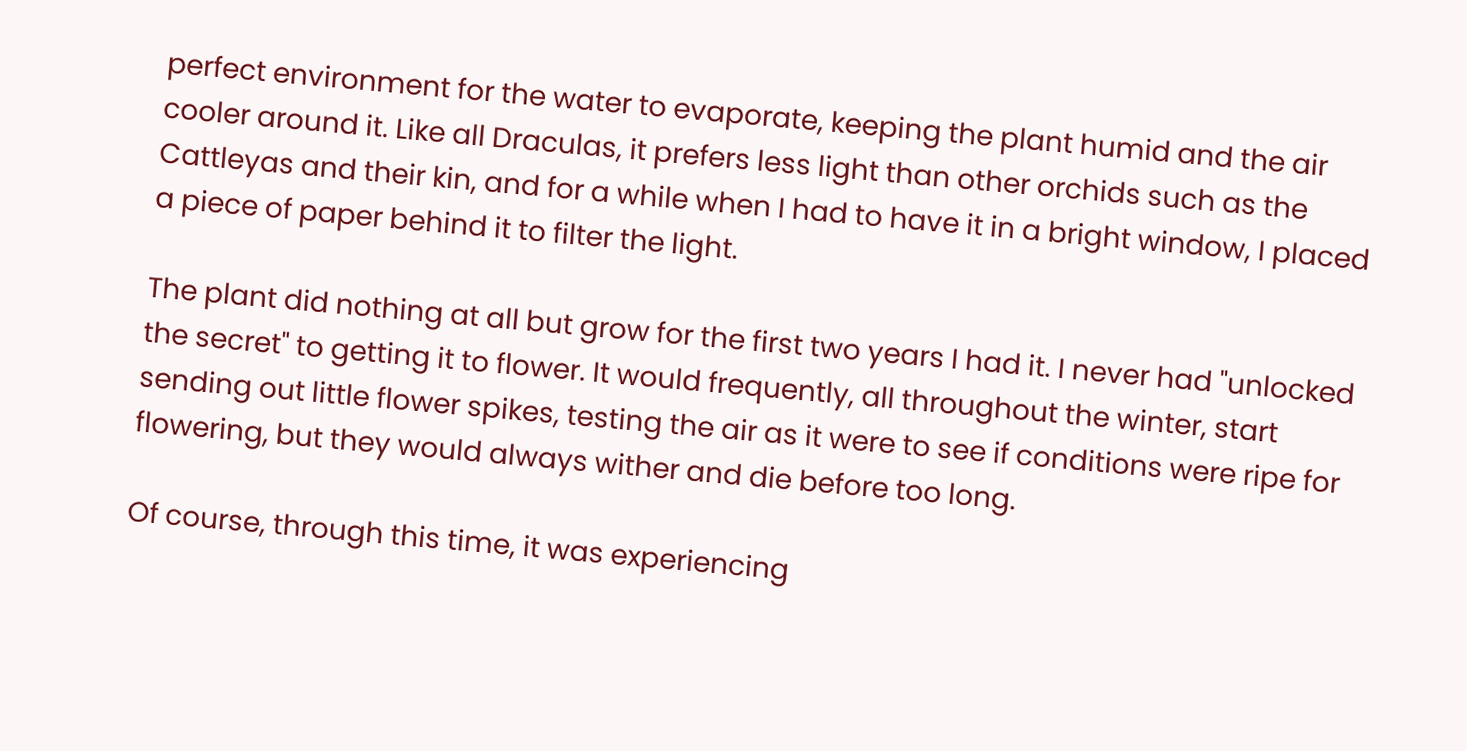perfect environment for the water to evaporate, keeping the plant humid and the air cooler around it. Like all Draculas, it prefers less light than other orchids such as the Cattleyas and their kin, and for a while when I had to have it in a bright window, I placed a piece of paper behind it to filter the light.

The plant did nothing at all but grow for the first two years I had it. I never had "unlocked the secret" to getting it to flower. It would frequently, all throughout the winter, start sending out little flower spikes, testing the air as it were to see if conditions were ripe for flowering, but they would always wither and die before too long.

Of course, through this time, it was experiencing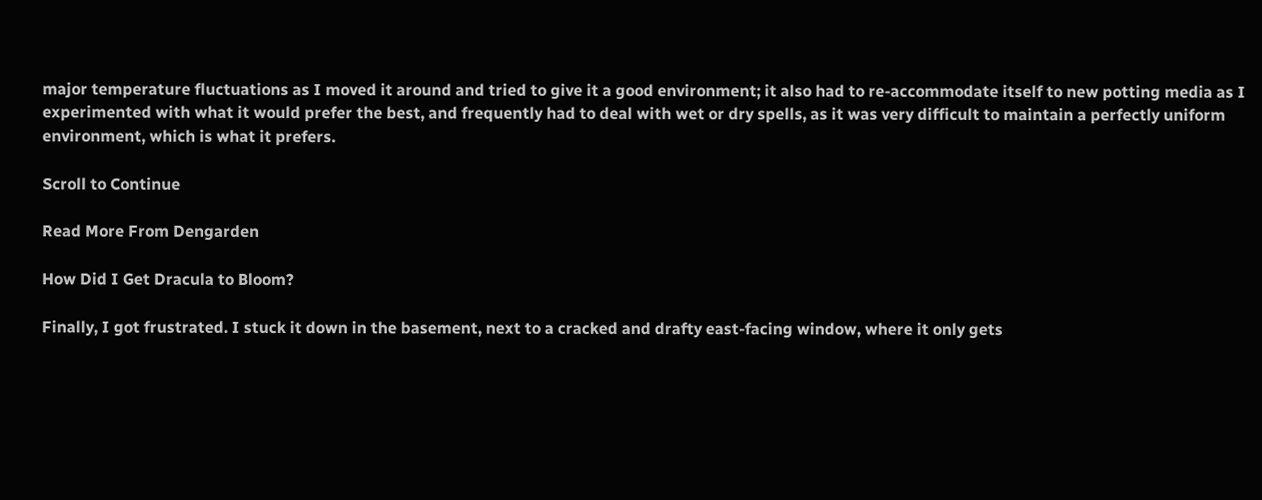major temperature fluctuations as I moved it around and tried to give it a good environment; it also had to re-accommodate itself to new potting media as I experimented with what it would prefer the best, and frequently had to deal with wet or dry spells, as it was very difficult to maintain a perfectly uniform environment, which is what it prefers.

Scroll to Continue

Read More From Dengarden

How Did I Get Dracula to Bloom?

Finally, I got frustrated. I stuck it down in the basement, next to a cracked and drafty east-facing window, where it only gets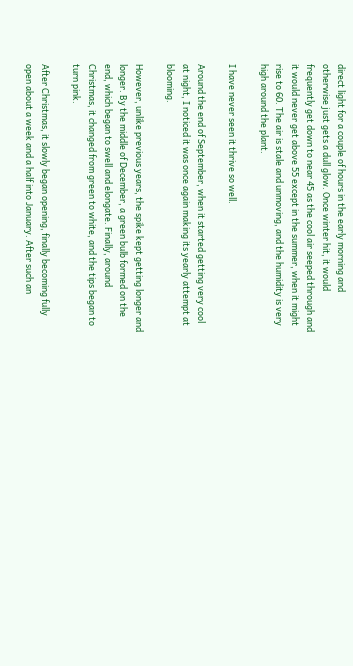direct light for a couple of hours in the early morning and otherwise just gets a dull glow. Once winter hit, it would frequently get down to near 45 as the cool air seeped through and it would never get above 55 except in the summer, when it might rise to 60. The air is stale and unmoving, and the humidity is very high around the plant.

I have never seen it thrive so well.

Around the end of September, when it started getting very cool at night, I noticed it was once again making its yearly attempt at blooming.

However, unlike previous years, the spike kept getting longer and longer. By the middle of December, a green bulb formed on the end, which began to swell and elongate. Finally, around Christmas, it changed from green to white, and the tips began to turn pink.

After Christmas, it slowly began opening, finally becoming fully open about a week and a half into January. After such an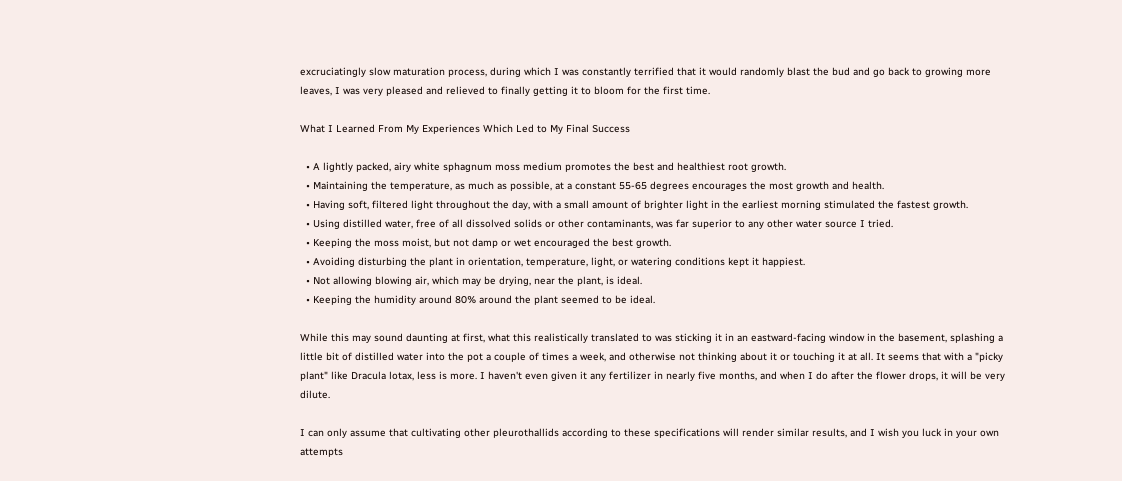excruciatingly slow maturation process, during which I was constantly terrified that it would randomly blast the bud and go back to growing more leaves, I was very pleased and relieved to finally getting it to bloom for the first time.

What I Learned From My Experiences Which Led to My Final Success

  • A lightly packed, airy white sphagnum moss medium promotes the best and healthiest root growth.
  • Maintaining the temperature, as much as possible, at a constant 55-65 degrees encourages the most growth and health.
  • Having soft, filtered light throughout the day, with a small amount of brighter light in the earliest morning stimulated the fastest growth.
  • Using distilled water, free of all dissolved solids or other contaminants, was far superior to any other water source I tried.
  • Keeping the moss moist, but not damp or wet encouraged the best growth.
  • Avoiding disturbing the plant in orientation, temperature, light, or watering conditions kept it happiest.
  • Not allowing blowing air, which may be drying, near the plant, is ideal.
  • Keeping the humidity around 80% around the plant seemed to be ideal.

While this may sound daunting at first, what this realistically translated to was sticking it in an eastward-facing window in the basement, splashing a little bit of distilled water into the pot a couple of times a week, and otherwise not thinking about it or touching it at all. It seems that with a "picky plant" like Dracula lotax, less is more. I haven't even given it any fertilizer in nearly five months, and when I do after the flower drops, it will be very dilute.

I can only assume that cultivating other pleurothallids according to these specifications will render similar results, and I wish you luck in your own attempts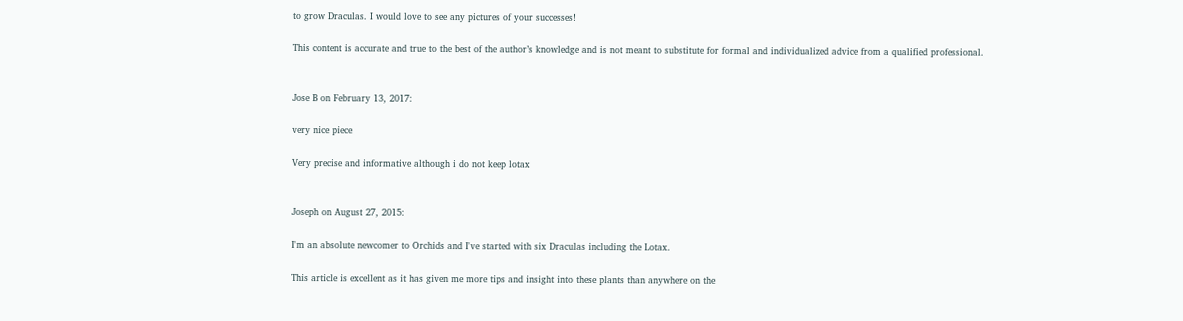to grow Draculas. I would love to see any pictures of your successes!

This content is accurate and true to the best of the author’s knowledge and is not meant to substitute for formal and individualized advice from a qualified professional.


Jose B on February 13, 2017:

very nice piece

Very precise and informative although i do not keep lotax


Joseph on August 27, 2015:

I'm an absolute newcomer to Orchids and I've started with six Draculas including the Lotax.

This article is excellent as it has given me more tips and insight into these plants than anywhere on the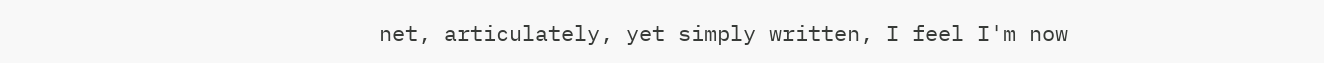net, articulately, yet simply written, I feel I'm now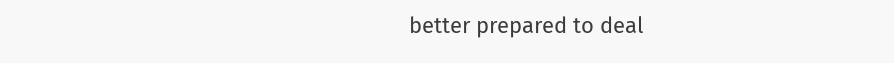better prepared to deal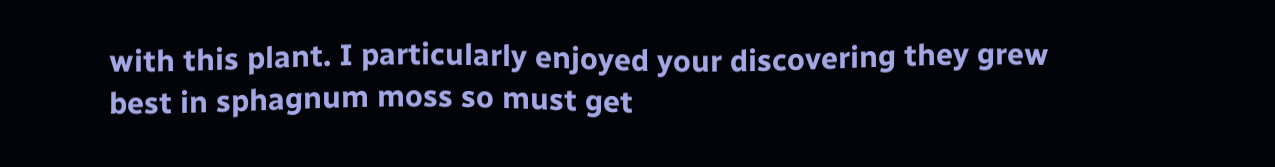with this plant. I particularly enjoyed your discovering they grew best in sphagnum moss so must get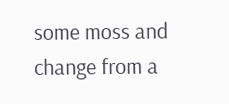some moss and change from a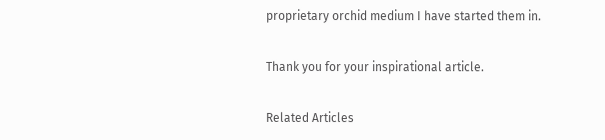proprietary orchid medium I have started them in.

Thank you for your inspirational article.

Related Articles